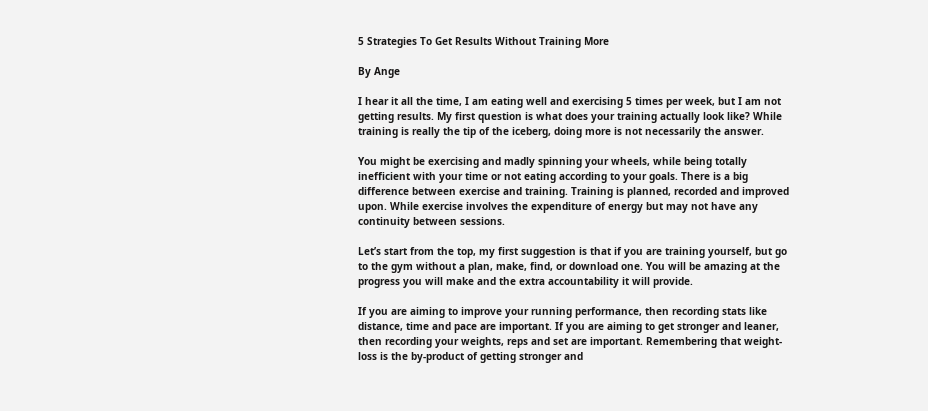5 Strategies To Get Results Without Training More

By Ange

I hear it all the time, I am eating well and exercising 5 times per week, but I am not getting results. My first question is what does your training actually look like? While training is really the tip of the iceberg, doing more is not necessarily the answer.

You might be exercising and madly spinning your wheels, while being totally inefficient with your time or not eating according to your goals. There is a big difference between exercise and training. Training is planned, recorded and improved upon. While exercise involves the expenditure of energy but may not have any continuity between sessions.

Let’s start from the top, my first suggestion is that if you are training yourself, but go to the gym without a plan, make, find, or download one. You will be amazing at the progress you will make and the extra accountability it will provide.

If you are aiming to improve your running performance, then recording stats like distance, time and pace are important. If you are aiming to get stronger and leaner, then recording your weights, reps and set are important. Remembering that weight-loss is the by-product of getting stronger and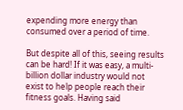expending more energy than consumed over a period of time.

But despite all of this, seeing results can be hard! If it was easy, a multi-billion dollar industry would not exist to help people reach their fitness goals. Having said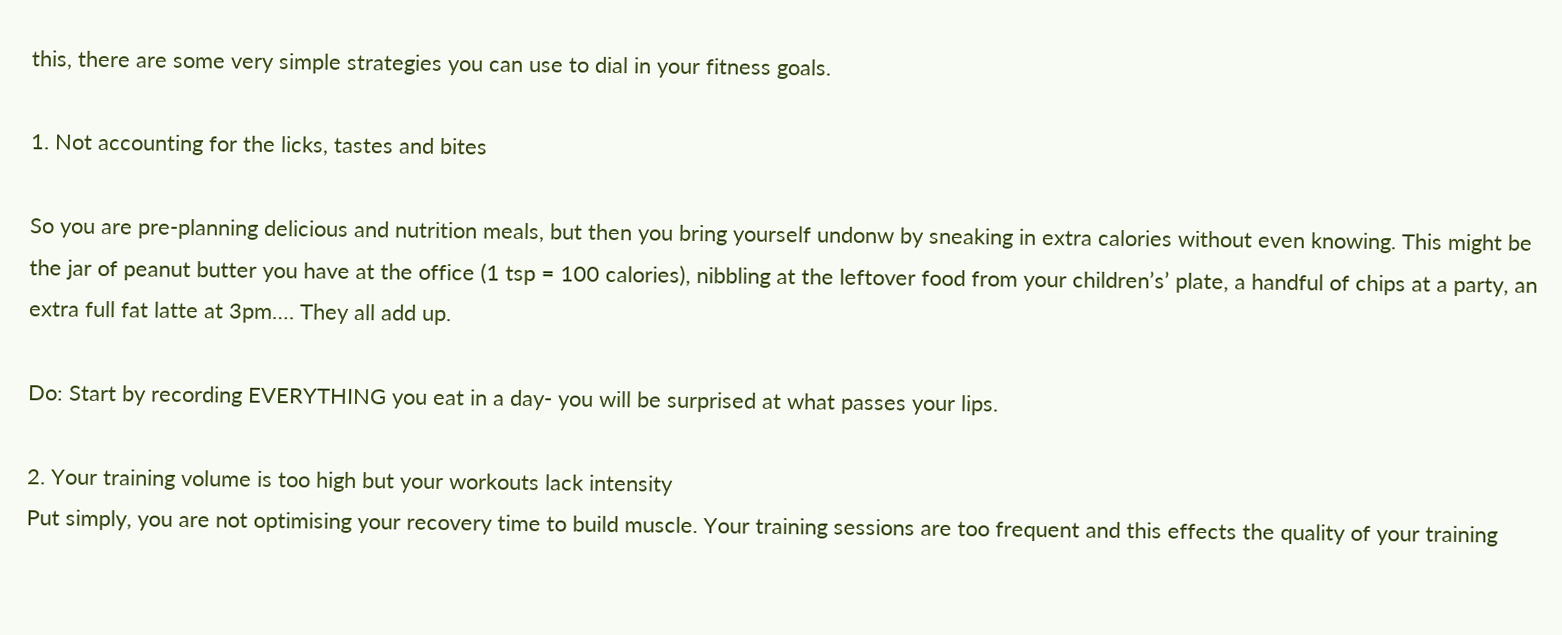this, there are some very simple strategies you can use to dial in your fitness goals.

1. Not accounting for the licks, tastes and bites

So you are pre-planning delicious and nutrition meals, but then you bring yourself undonw by sneaking in extra calories without even knowing. This might be the jar of peanut butter you have at the office (1 tsp = 100 calories), nibbling at the leftover food from your children’s’ plate, a handful of chips at a party, an extra full fat latte at 3pm…. They all add up.

Do: Start by recording EVERYTHING you eat in a day- you will be surprised at what passes your lips.

2. Your training volume is too high but your workouts lack intensity
Put simply, you are not optimising your recovery time to build muscle. Your training sessions are too frequent and this effects the quality of your training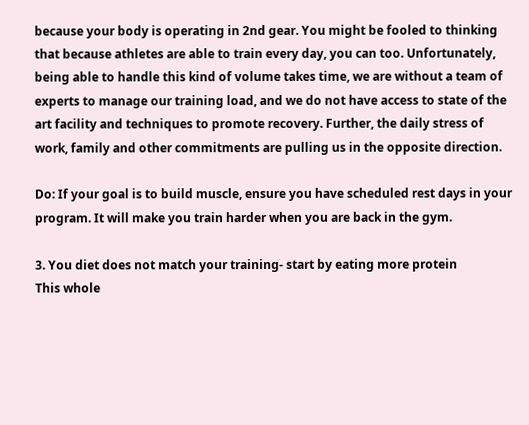because your body is operating in 2nd gear. You might be fooled to thinking that because athletes are able to train every day, you can too. Unfortunately, being able to handle this kind of volume takes time, we are without a team of experts to manage our training load, and we do not have access to state of the art facility and techniques to promote recovery. Further, the daily stress of work, family and other commitments are pulling us in the opposite direction.

Do: If your goal is to build muscle, ensure you have scheduled rest days in your program. It will make you train harder when you are back in the gym.

3. You diet does not match your training- start by eating more protein
This whole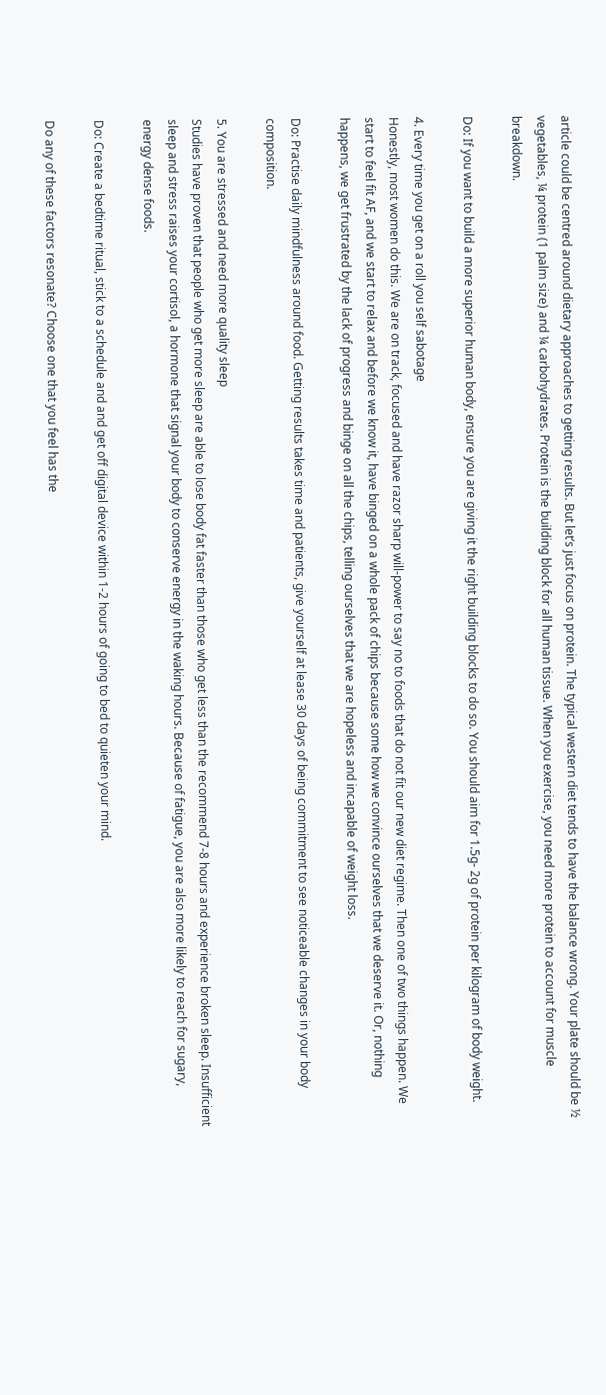article could be centred around dietary approaches to getting results. But let’s just focus on protein. The typical western diet tends to have the balance wrong. Your plate should be ½ vegetables, ¼ protein (1 palm size) and ¼ carbohydrates. Protein is the building block for all human tissue. When you exercise, you need more protein to account for muscle breakdown.

Do: If you want to build a more superior human body, ensure you are giving it the right building blocks to do so. You should aim for 1.5g- 2g of protein per kilogram of body weight.

4. Every time you get on a roll you self sabotage
Honestly, most women do this. We are on track, focused and have razor sharp will-power to say no to foods that do not fit our new diet regime. Then one of two things happen. We start to feel fit AF, and we start to relax and before we know it, have binged on a whole pack of chips because some how we convince ourselves that we deserve it. Or, nothing happens, we get frustrated by the lack of progress and binge on all the chips, telling ourselves that we are hopeless and incapable of weight loss.

Do: Practise daily mindfulness around food. Getting results takes time and patients, give yourself at lease 30 days of being commitment to see noticeable changes in your body composition.

5. You are stressed and need more quality sleep
Studies have proven that people who get more sleep are able to lose body fat faster than those who get less than the recommend 7-8 hours and experience broken sleep. Insufficient sleep and stress raises your cortisol, a hormone that signal your body to conserve energy in the waking hours. Because of fatigue, you are also more likely to reach for sugary, energy dense foods.

Do: Create a bedtime ritual, stick to a schedule and and get off digital device within 1-2 hours of going to bed to quieten your mind.

Do any of these factors resonate? Choose one that you feel has the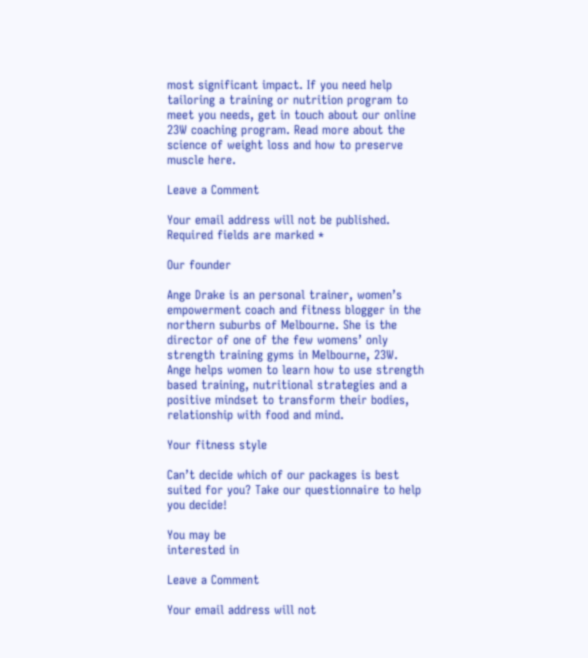most significant impact. If you need help tailoring a training or nutrition program to meet you needs, get in touch about our online 23W coaching program. Read more about the science of weight loss and how to preserve muscle here.

Leave a Comment

Your email address will not be published. Required fields are marked *

Our founder

Ange Drake is an personal trainer, women’s empowerment coach and fitness blogger in the northern suburbs of Melbourne. She is the director of one of the few womens’ only strength training gyms in Melbourne, 23W. Ange helps women to learn how to use strength based training, nutritional strategies and a positive mindset to transform their bodies, relationship with food and mind.

Your fitness style

Can’t decide which of our packages is best suited for you? Take our questionnaire to help you decide!

You may be
interested in

Leave a Comment

Your email address will not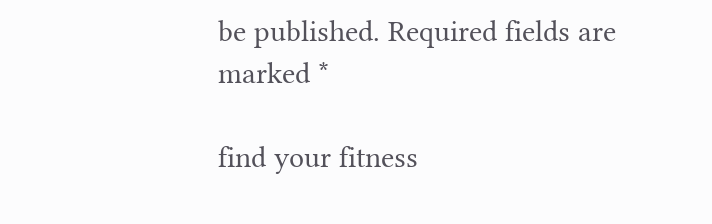be published. Required fields are marked *

find your fitness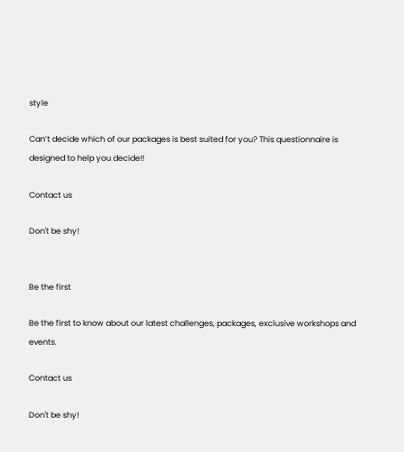style

Can’t decide which of our packages is best suited for you? This questionnaire is designed to help you decide!!

Contact us

Don't be shy!


Be the first

Be the first to know about our latest challenges, packages, exclusive workshops and events.

Contact us

Don't be shy!